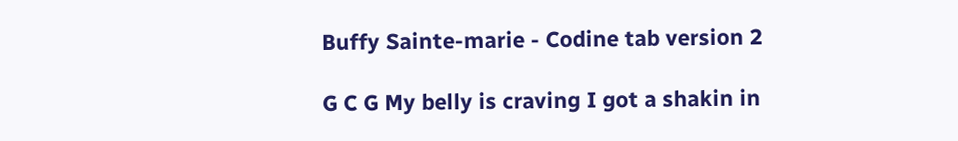Buffy Sainte-marie - Codine tab version 2

G C G My belly is craving I got a shakin in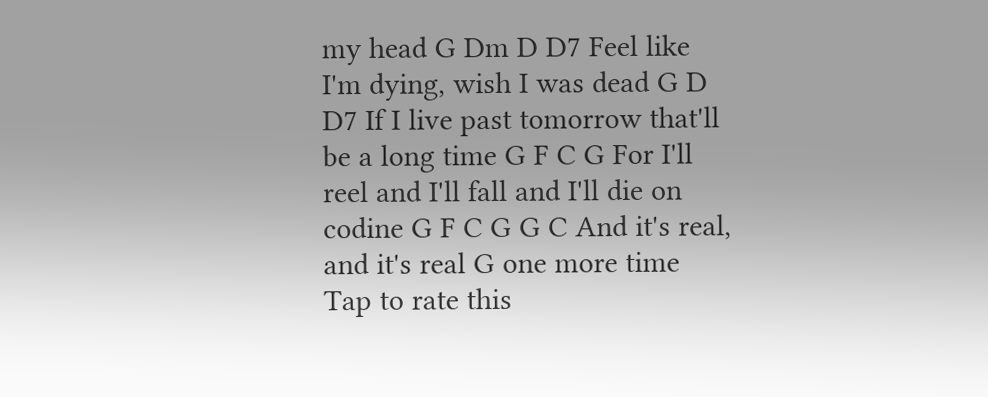my head G Dm D D7 Feel like I'm dying, wish I was dead G D D7 If I live past tomorrow that'll be a long time G F C G For I'll reel and I'll fall and I'll die on codine G F C G G C And it's real, and it's real G one more time
Tap to rate this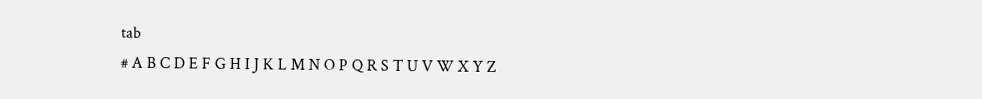tab
# A B C D E F G H I J K L M N O P Q R S T U V W X Y Z